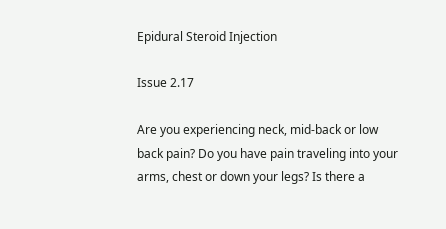Epidural Steroid Injection

Issue 2.17

Are you experiencing neck, mid-back or low back pain? Do you have pain traveling into your arms, chest or down your legs? Is there a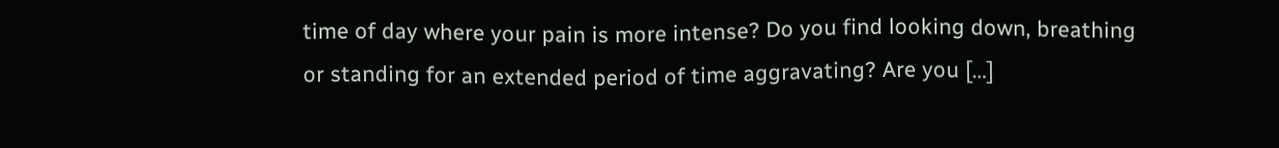time of day where your pain is more intense? Do you find looking down, breathing or standing for an extended period of time aggravating? Are you […]